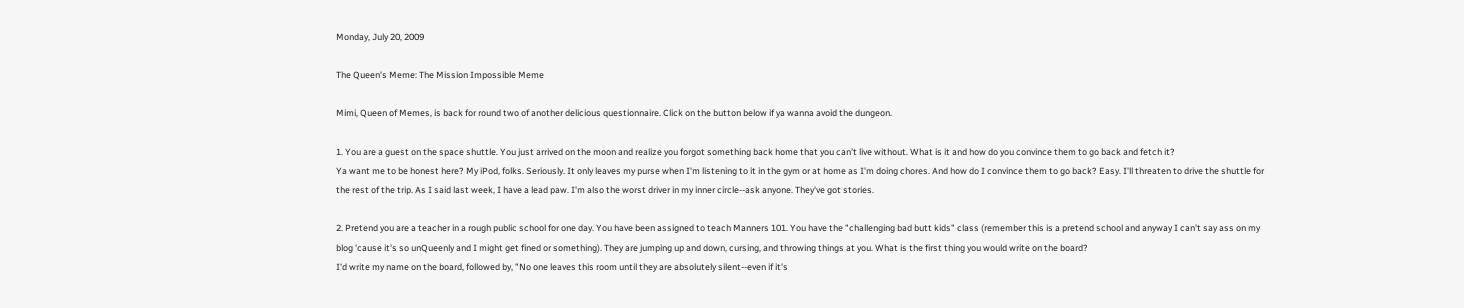Monday, July 20, 2009

The Queen's Meme: The Mission Impossible Meme

Mimi, Queen of Memes, is back for round two of another delicious questionnaire. Click on the button below if ya wanna avoid the dungeon.

1. You are a guest on the space shuttle. You just arrived on the moon and realize you forgot something back home that you can't live without. What is it and how do you convince them to go back and fetch it?
Ya want me to be honest here? My iPod, folks. Seriously. It only leaves my purse when I'm listening to it in the gym or at home as I'm doing chores. And how do I convince them to go back? Easy. I'll threaten to drive the shuttle for the rest of the trip. As I said last week, I have a lead paw. I'm also the worst driver in my inner circle--ask anyone. They've got stories.

2. Pretend you are a teacher in a rough public school for one day. You have been assigned to teach Manners 101. You have the "challenging bad butt kids" class (remember this is a pretend school and anyway I can't say ass on my blog 'cause it's so unQueenly and I might get fined or something). They are jumping up and down, cursing, and throwing things at you. What is the first thing you would write on the board?
I'd write my name on the board, followed by, "No one leaves this room until they are absolutely silent--even if it's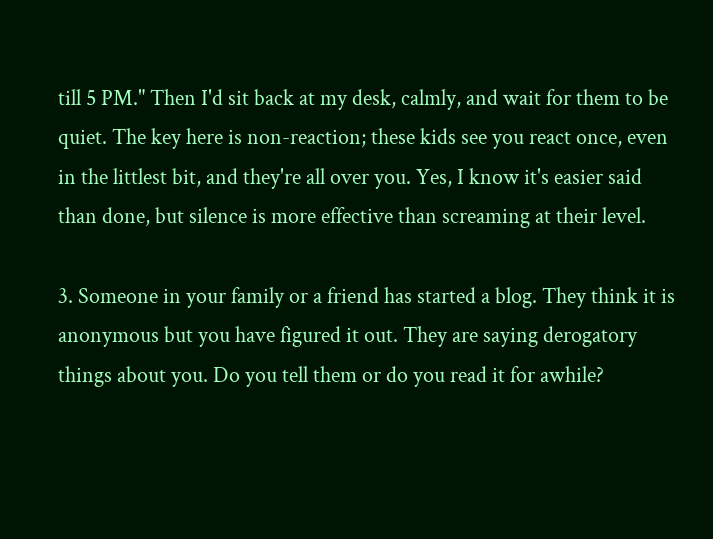till 5 PM." Then I'd sit back at my desk, calmly, and wait for them to be quiet. The key here is non-reaction; these kids see you react once, even in the littlest bit, and they're all over you. Yes, I know it's easier said than done, but silence is more effective than screaming at their level.

3. Someone in your family or a friend has started a blog. They think it is anonymous but you have figured it out. They are saying derogatory things about you. Do you tell them or do you read it for awhile?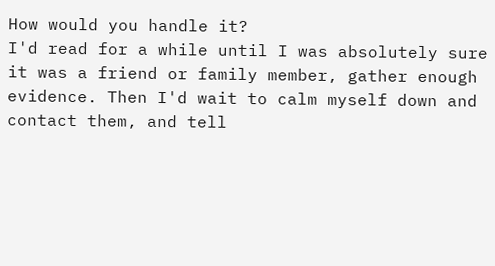How would you handle it?
I'd read for a while until I was absolutely sure it was a friend or family member, gather enough evidence. Then I'd wait to calm myself down and contact them, and tell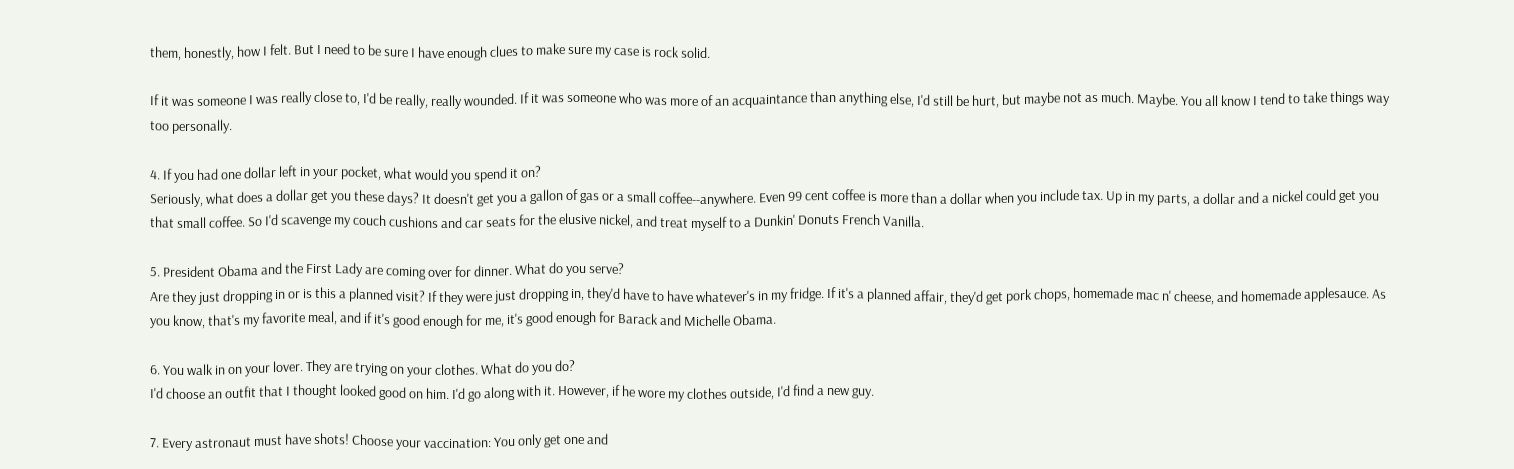them, honestly, how I felt. But I need to be sure I have enough clues to make sure my case is rock solid.

If it was someone I was really close to, I'd be really, really wounded. If it was someone who was more of an acquaintance than anything else, I'd still be hurt, but maybe not as much. Maybe. You all know I tend to take things way too personally.

4. If you had one dollar left in your pocket, what would you spend it on?
Seriously, what does a dollar get you these days? It doesn't get you a gallon of gas or a small coffee--anywhere. Even 99 cent coffee is more than a dollar when you include tax. Up in my parts, a dollar and a nickel could get you that small coffee. So I'd scavenge my couch cushions and car seats for the elusive nickel, and treat myself to a Dunkin' Donuts French Vanilla.

5. President Obama and the First Lady are coming over for dinner. What do you serve?
Are they just dropping in or is this a planned visit? If they were just dropping in, they'd have to have whatever's in my fridge. If it's a planned affair, they'd get pork chops, homemade mac n' cheese, and homemade applesauce. As you know, that's my favorite meal, and if it's good enough for me, it's good enough for Barack and Michelle Obama.

6. You walk in on your lover. They are trying on your clothes. What do you do?
I'd choose an outfit that I thought looked good on him. I'd go along with it. However, if he wore my clothes outside, I'd find a new guy.

7. Every astronaut must have shots! Choose your vaccination: You only get one and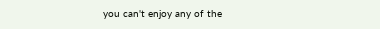you can't enjoy any of the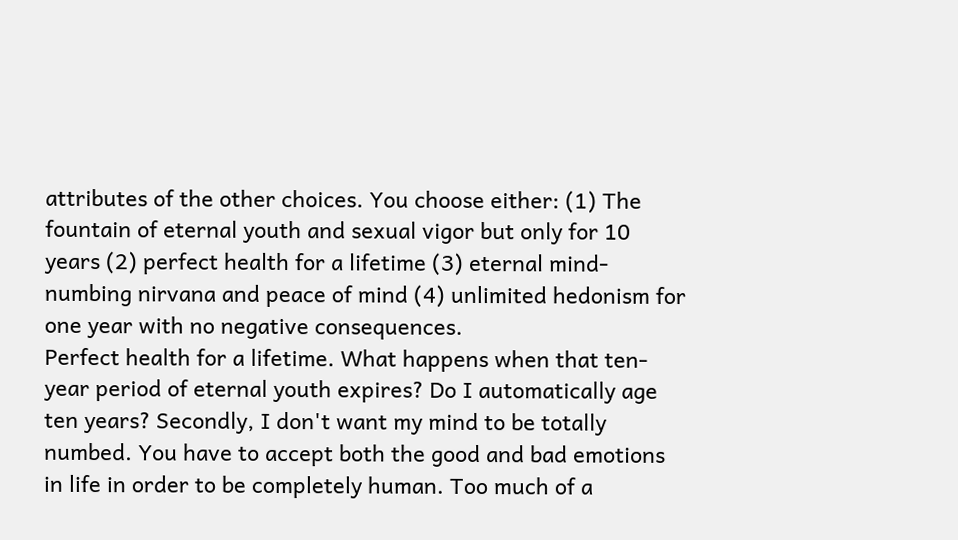attributes of the other choices. You choose either: (1) The fountain of eternal youth and sexual vigor but only for 10 years (2) perfect health for a lifetime (3) eternal mind-numbing nirvana and peace of mind (4) unlimited hedonism for one year with no negative consequences.
Perfect health for a lifetime. What happens when that ten-year period of eternal youth expires? Do I automatically age ten years? Secondly, I don't want my mind to be totally numbed. You have to accept both the good and bad emotions in life in order to be completely human. Too much of a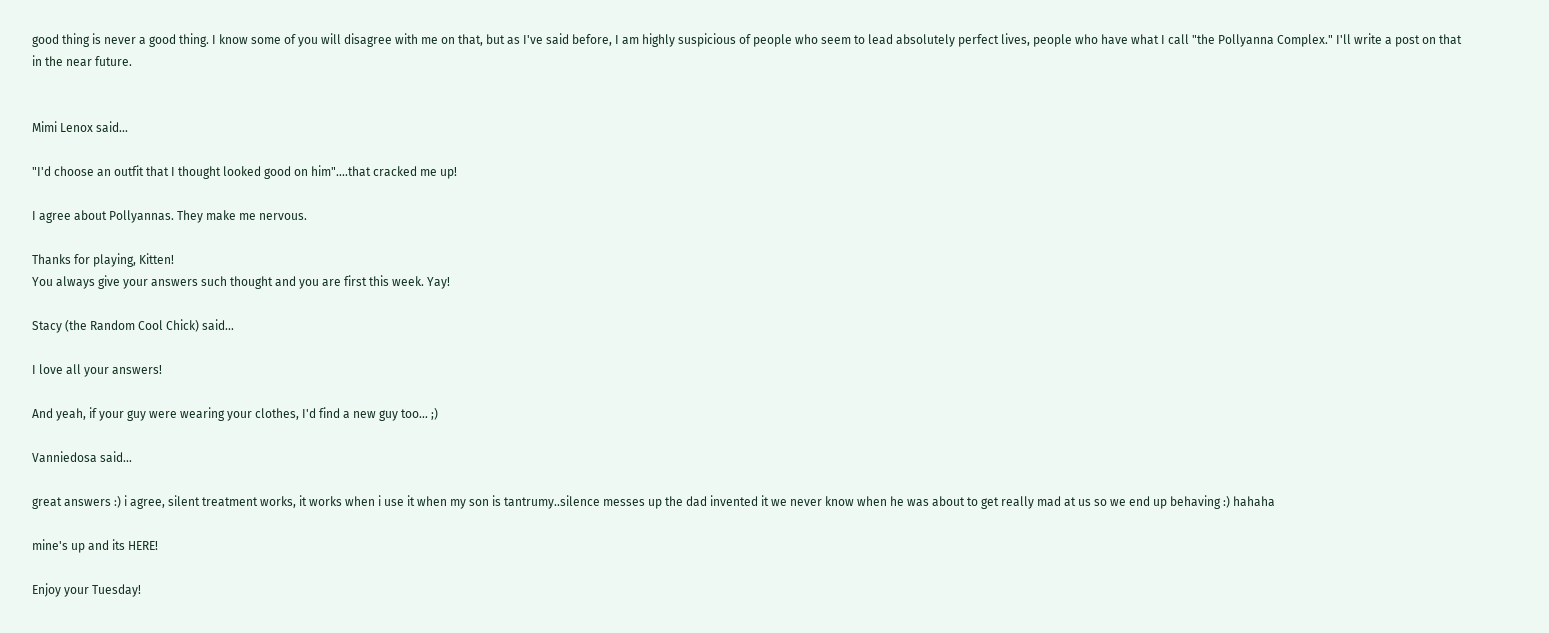good thing is never a good thing. I know some of you will disagree with me on that, but as I've said before, I am highly suspicious of people who seem to lead absolutely perfect lives, people who have what I call "the Pollyanna Complex." I'll write a post on that in the near future.


Mimi Lenox said...

"I'd choose an outfit that I thought looked good on him"....that cracked me up!

I agree about Pollyannas. They make me nervous.

Thanks for playing, Kitten!
You always give your answers such thought and you are first this week. Yay!

Stacy (the Random Cool Chick) said...

I love all your answers!

And yeah, if your guy were wearing your clothes, I'd find a new guy too... ;)

Vanniedosa said...

great answers :) i agree, silent treatment works, it works when i use it when my son is tantrumy..silence messes up the dad invented it we never know when he was about to get really mad at us so we end up behaving :) hahaha

mine's up and its HERE!

Enjoy your Tuesday!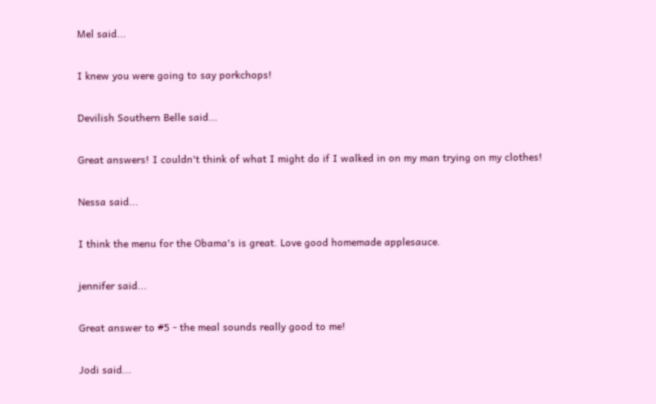Mel said...

I knew you were going to say porkchops!

Devilish Southern Belle said...

Great answers! I couldn't think of what I might do if I walked in on my man trying on my clothes!

Nessa said...

I think the menu for the Obama's is great. Love good homemade applesauce.

jennifer said...

Great answer to #5 - the meal sounds really good to me!

Jodi said...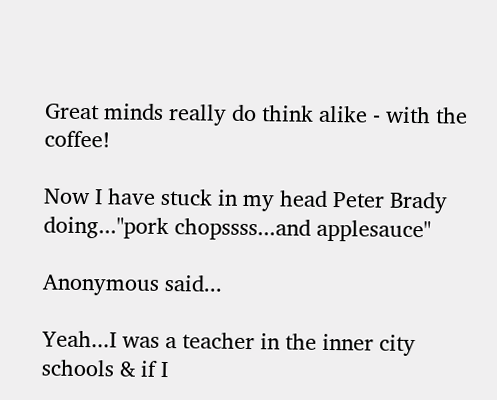Great minds really do think alike - with the coffee!

Now I have stuck in my head Peter Brady doing..."pork chopssss...and applesauce"

Anonymous said...

Yeah...I was a teacher in the inner city schools & if I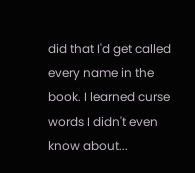did that I'd get called every name in the book. I learned curse words I didn't even know about...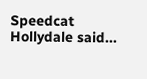Speedcat Hollydale said...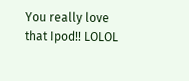You really love that Ipod!! LOLOL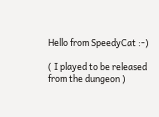Hello from SpeedyCat :-)

( I played to be released from the dungeon )